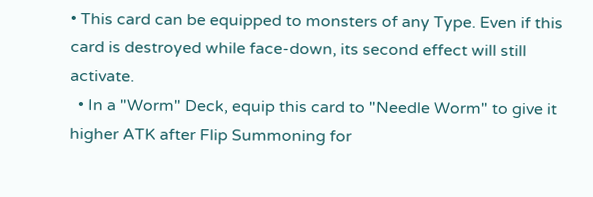• This card can be equipped to monsters of any Type. Even if this card is destroyed while face-down, its second effect will still activate.
  • In a "Worm" Deck, equip this card to "Needle Worm" to give it higher ATK after Flip Summoning for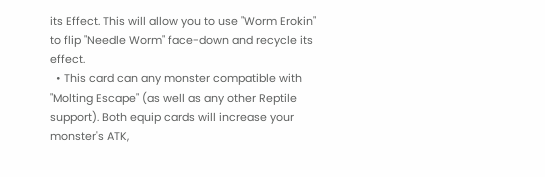its Effect. This will allow you to use "Worm Erokin" to flip "Needle Worm" face-down and recycle its effect.
  • This card can any monster compatible with "Molting Escape" (as well as any other Reptile support). Both equip cards will increase your monster's ATK,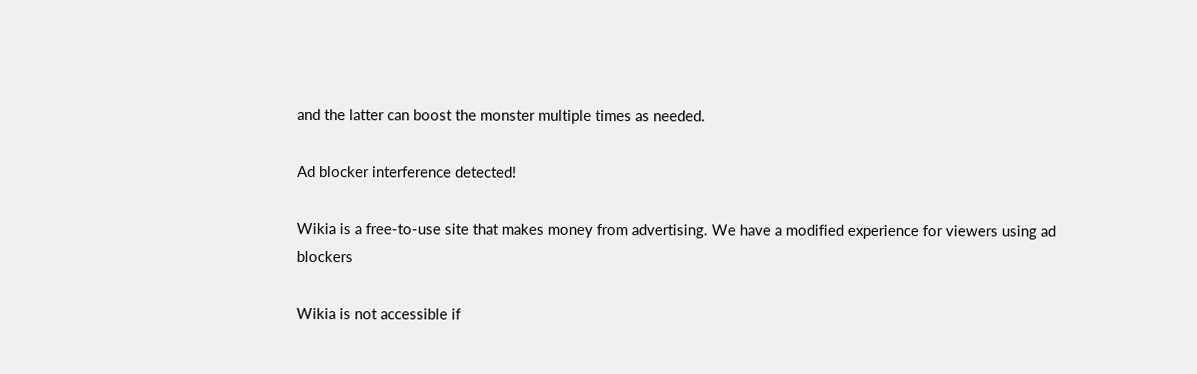and the latter can boost the monster multiple times as needed.

Ad blocker interference detected!

Wikia is a free-to-use site that makes money from advertising. We have a modified experience for viewers using ad blockers

Wikia is not accessible if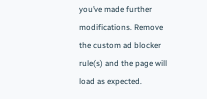you’ve made further modifications. Remove the custom ad blocker rule(s) and the page will load as expected.